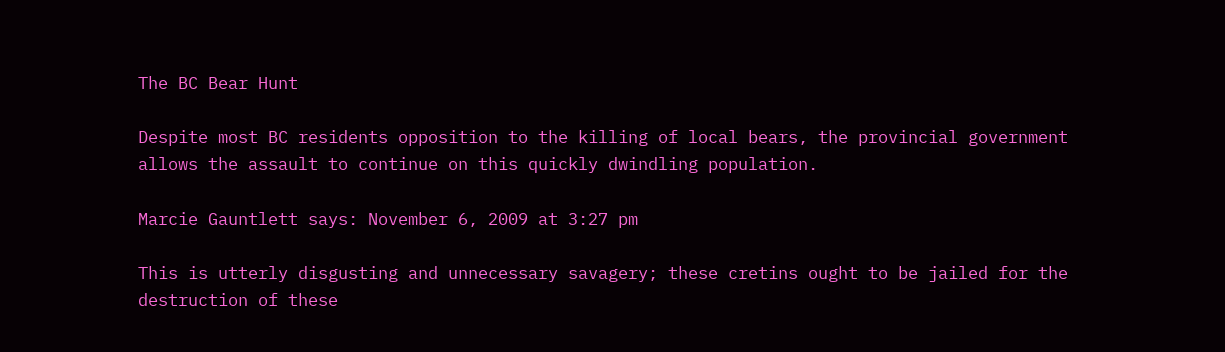The BC Bear Hunt

Despite most BC residents opposition to the killing of local bears, the provincial government allows the assault to continue on this quickly dwindling population.

Marcie Gauntlett says: November 6, 2009 at 3:27 pm

This is utterly disgusting and unnecessary savagery; these cretins ought to be jailed for the destruction of these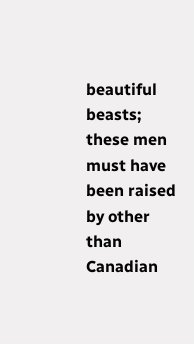beautiful beasts; these men must have been raised by other than Canadian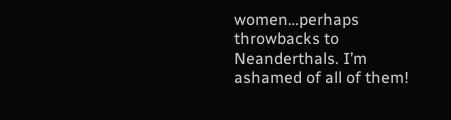women…perhaps throwbacks to Neanderthals. I’m ashamed of all of them!